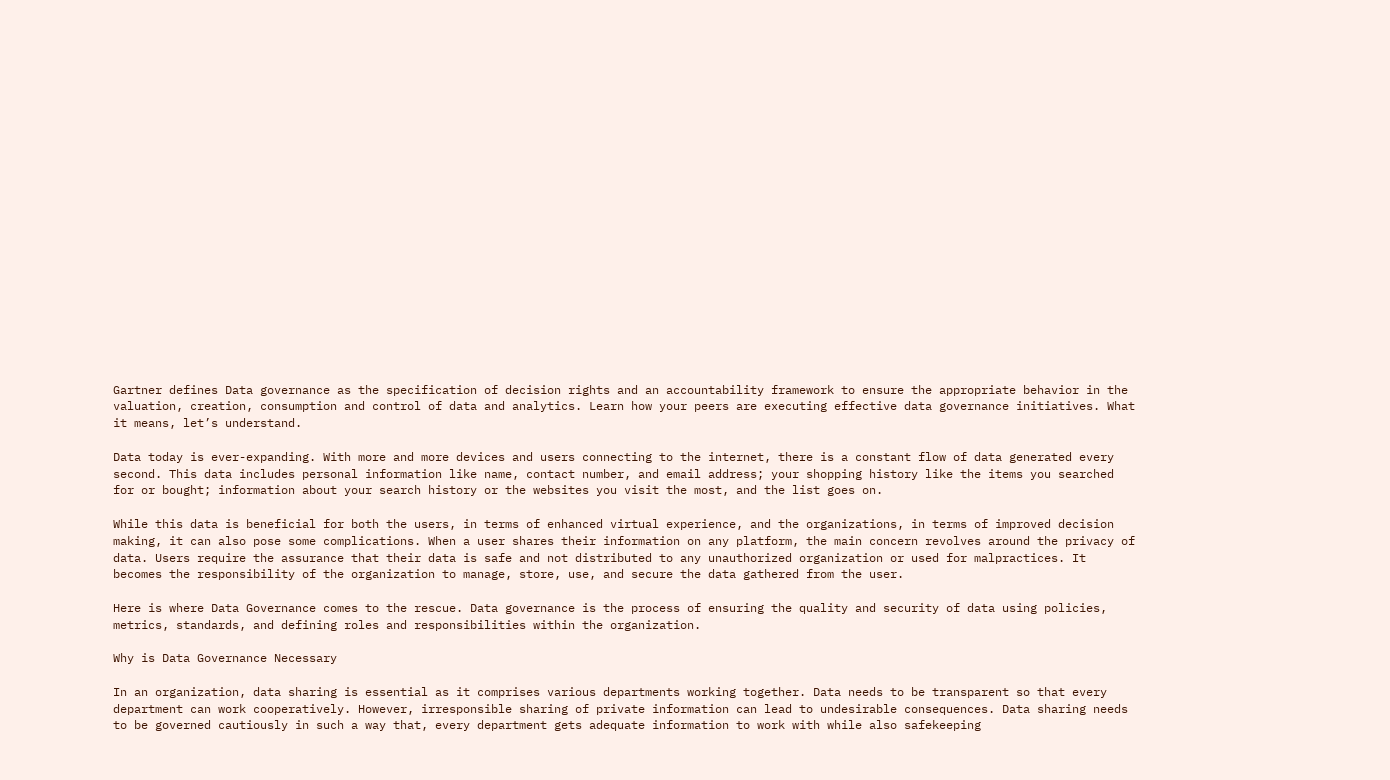Gartner defines Data governance as the specification of decision rights and an accountability framework to ensure the appropriate behavior in the valuation, creation, consumption and control of data and analytics. Learn how your peers are executing effective data governance initiatives. What it means, let’s understand.

Data today is ever-expanding. With more and more devices and users connecting to the internet, there is a constant flow of data generated every second. This data includes personal information like name, contact number, and email address; your shopping history like the items you searched for or bought; information about your search history or the websites you visit the most, and the list goes on.

While this data is beneficial for both the users, in terms of enhanced virtual experience, and the organizations, in terms of improved decision making, it can also pose some complications. When a user shares their information on any platform, the main concern revolves around the privacy of data. Users require the assurance that their data is safe and not distributed to any unauthorized organization or used for malpractices. It becomes the responsibility of the organization to manage, store, use, and secure the data gathered from the user.

Here is where Data Governance comes to the rescue. Data governance is the process of ensuring the quality and security of data using policies, metrics, standards, and defining roles and responsibilities within the organization.

Why is Data Governance Necessary

In an organization, data sharing is essential as it comprises various departments working together. Data needs to be transparent so that every department can work cooperatively. However, irresponsible sharing of private information can lead to undesirable consequences. Data sharing needs to be governed cautiously in such a way that, every department gets adequate information to work with while also safekeeping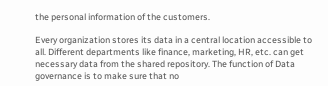the personal information of the customers.

Every organization stores its data in a central location accessible to all. Different departments like finance, marketing, HR, etc. can get necessary data from the shared repository. The function of Data governance is to make sure that no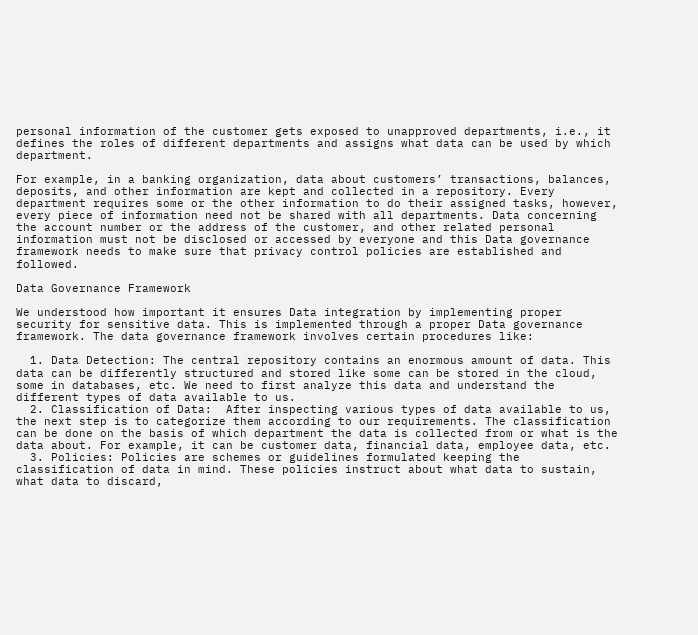personal information of the customer gets exposed to unapproved departments, i.e., it defines the roles of different departments and assigns what data can be used by which department.

For example, in a banking organization, data about customers’ transactions, balances, deposits, and other information are kept and collected in a repository. Every department requires some or the other information to do their assigned tasks, however, every piece of information need not be shared with all departments. Data concerning the account number or the address of the customer, and other related personal information must not be disclosed or accessed by everyone and this Data governance framework needs to make sure that privacy control policies are established and followed.

Data Governance Framework

We understood how important it ensures Data integration by implementing proper security for sensitive data. This is implemented through a proper Data governance framework. The data governance framework involves certain procedures like:

  1. Data Detection: The central repository contains an enormous amount of data. This data can be differently structured and stored like some can be stored in the cloud, some in databases, etc. We need to first analyze this data and understand the different types of data available to us.
  2. Classification of Data:  After inspecting various types of data available to us, the next step is to categorize them according to our requirements. The classification can be done on the basis of which department the data is collected from or what is the data about. For example, it can be customer data, financial data, employee data, etc.
  3. Policies: Policies are schemes or guidelines formulated keeping the classification of data in mind. These policies instruct about what data to sustain, what data to discard,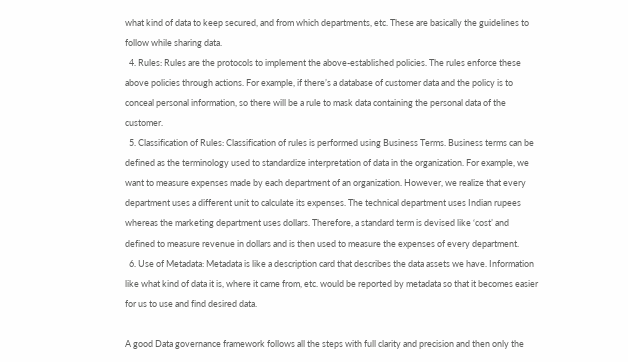what kind of data to keep secured, and from which departments, etc. These are basically the guidelines to follow while sharing data.
  4. Rules: Rules are the protocols to implement the above-established policies. The rules enforce these above policies through actions. For example, if there’s a database of customer data and the policy is to conceal personal information, so there will be a rule to mask data containing the personal data of the customer.
  5. Classification of Rules: Classification of rules is performed using Business Terms. Business terms can be defined as the terminology used to standardize interpretation of data in the organization. For example, we want to measure expenses made by each department of an organization. However, we realize that every department uses a different unit to calculate its expenses. The technical department uses Indian rupees whereas the marketing department uses dollars. Therefore, a standard term is devised like ‘cost’ and defined to measure revenue in dollars and is then used to measure the expenses of every department.
  6. Use of Metadata: Metadata is like a description card that describes the data assets we have. Information like what kind of data it is, where it came from, etc. would be reported by metadata so that it becomes easier for us to use and find desired data.

A good Data governance framework follows all the steps with full clarity and precision and then only the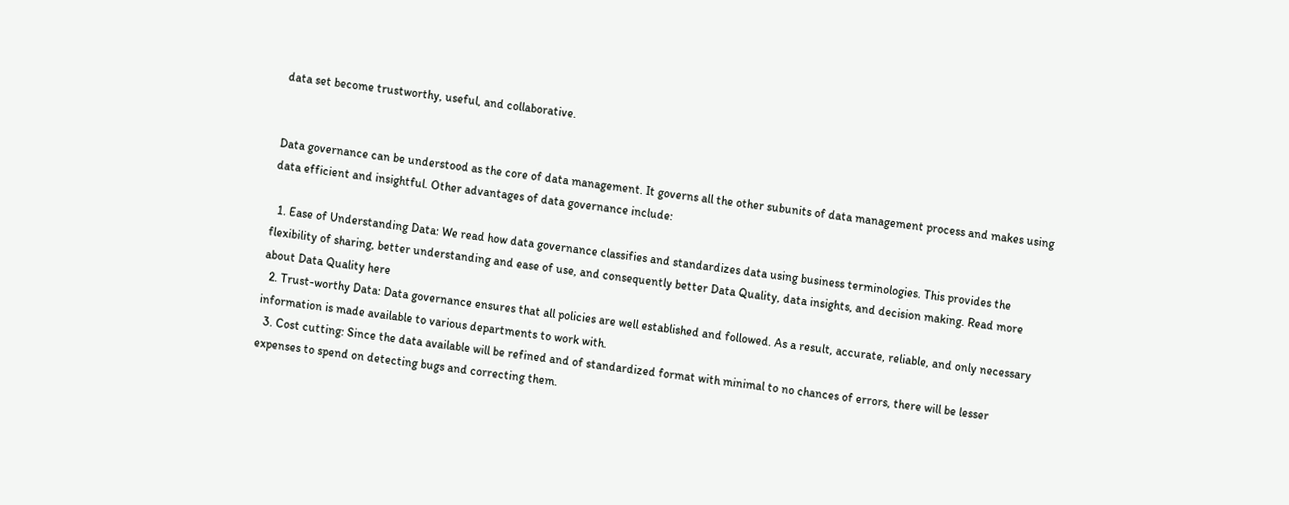data set become trustworthy, useful, and collaborative.


Data governance can be understood as the core of data management. It governs all the other subunits of data management process and makes using data efficient and insightful. Other advantages of data governance include:

  1. Ease of Understanding Data: We read how data governance classifies and standardizes data using business terminologies. This provides the flexibility of sharing, better understanding and ease of use, and consequently better Data Quality, data insights, and decision making. Read more about Data Quality here
  2. Trust-worthy Data: Data governance ensures that all policies are well established and followed. As a result, accurate, reliable, and only necessary information is made available to various departments to work with.
  3. Cost cutting: Since the data available will be refined and of standardized format with minimal to no chances of errors, there will be lesser expenses to spend on detecting bugs and correcting them.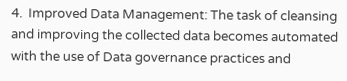4.  Improved Data Management: The task of cleansing and improving the collected data becomes automated with the use of Data governance practices and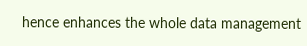hence enhances the whole data management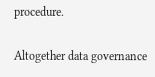procedure.

Altogether data governance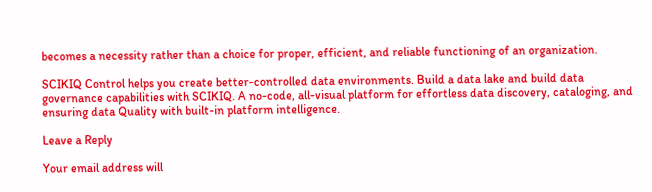becomes a necessity rather than a choice for proper, efficient, and reliable functioning of an organization.

SCIKIQ Control helps you create better-controlled data environments. Build a data lake and build data governance capabilities with SCIKIQ. A no-code, all-visual platform for effortless data discovery, cataloging, and ensuring data Quality with built-in platform intelligence.

Leave a Reply

Your email address will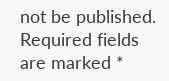not be published. Required fields are marked *